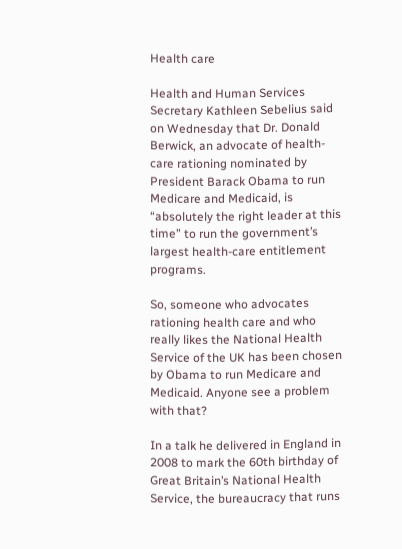Health care

Health and Human Services Secretary Kathleen Sebelius said on Wednesday that Dr. Donald Berwick, an advocate of health-care rationing nominated by President Barack Obama to run Medicare and Medicaid, is “absolutely the right leader at this time” to run the government’s largest health-care entitlement programs.

So, someone who advocates rationing health care and who really likes the National Health Service of the UK has been chosen by Obama to run Medicare and Medicaid. Anyone see a problem with that?

In a talk he delivered in England in 2008 to mark the 60th birthday of Great Britain’s National Health Service, the bureaucracy that runs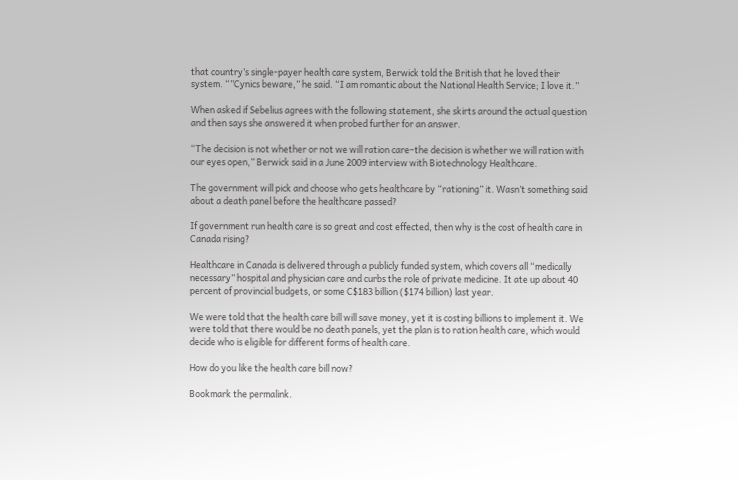that country’s single-payer health care system, Berwick told the British that he loved their system. “”Cynics beware,” he said. “I am romantic about the National Health Service; I love it.”

When asked if Sebelius agrees with the following statement, she skirts around the actual question and then says she answered it when probed further for an answer.

“The decision is not whether or not we will ration care–the decision is whether we will ration with our eyes open,” Berwick said in a June 2009 interview with Biotechnology Healthcare.

The government will pick and choose who gets healthcare by “rationing” it. Wasn’t something said about a death panel before the healthcare passed?

If government run health care is so great and cost effected, then why is the cost of health care in Canada rising?

Healthcare in Canada is delivered through a publicly funded system, which covers all “medically necessary” hospital and physician care and curbs the role of private medicine. It ate up about 40 percent of provincial budgets, or some C$183 billion ($174 billion) last year.

We were told that the health care bill will save money, yet it is costing billions to implement it. We were told that there would be no death panels, yet the plan is to ration health care, which would decide who is eligible for different forms of health care.

How do you like the health care bill now?

Bookmark the permalink.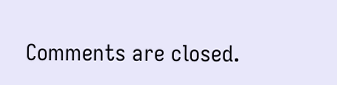Comments are closed.